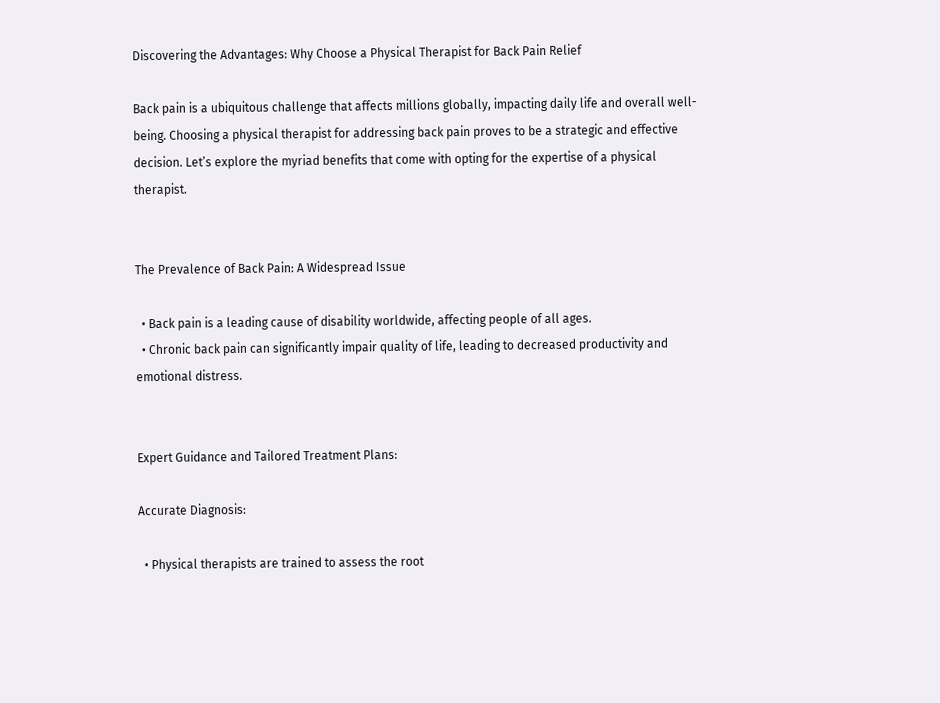Discovering the Advantages: Why Choose a Physical Therapist for Back Pain Relief

Back pain is a ubiquitous challenge that affects millions globally, impacting daily life and overall well-being. Choosing a physical therapist for addressing back pain proves to be a strategic and effective decision. Let’s explore the myriad benefits that come with opting for the expertise of a physical therapist.


The Prevalence of Back Pain: A Widespread Issue

  • Back pain is a leading cause of disability worldwide, affecting people of all ages.
  • Chronic back pain can significantly impair quality of life, leading to decreased productivity and emotional distress.


Expert Guidance and Tailored Treatment Plans:

Accurate Diagnosis:

  • Physical therapists are trained to assess the root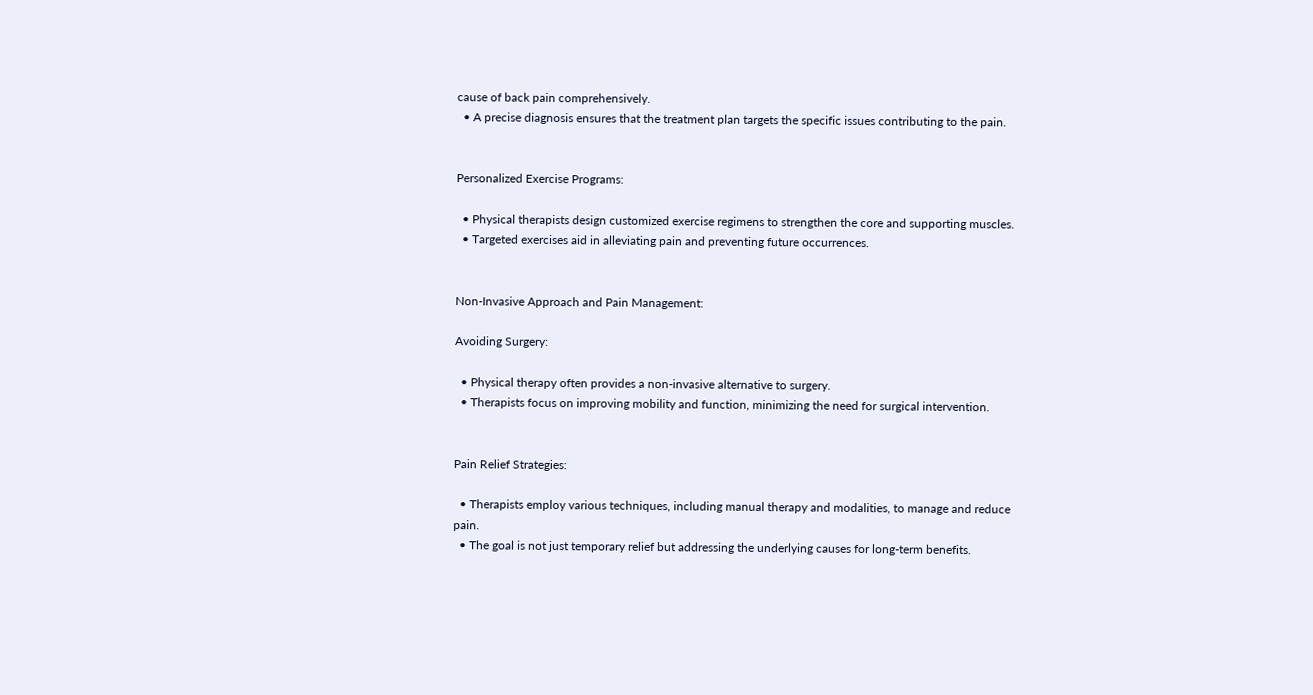cause of back pain comprehensively.
  • A precise diagnosis ensures that the treatment plan targets the specific issues contributing to the pain.


Personalized Exercise Programs:

  • Physical therapists design customized exercise regimens to strengthen the core and supporting muscles.
  • Targeted exercises aid in alleviating pain and preventing future occurrences.


Non-Invasive Approach and Pain Management:

Avoiding Surgery:

  • Physical therapy often provides a non-invasive alternative to surgery.
  • Therapists focus on improving mobility and function, minimizing the need for surgical intervention.


Pain Relief Strategies:

  • Therapists employ various techniques, including manual therapy and modalities, to manage and reduce pain.
  • The goal is not just temporary relief but addressing the underlying causes for long-term benefits.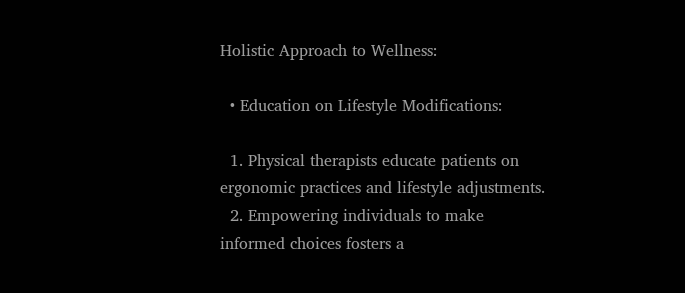Holistic Approach to Wellness:

  • Education on Lifestyle Modifications:

  1. Physical therapists educate patients on ergonomic practices and lifestyle adjustments.
  2. Empowering individuals to make informed choices fosters a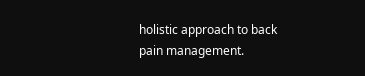holistic approach to back pain management.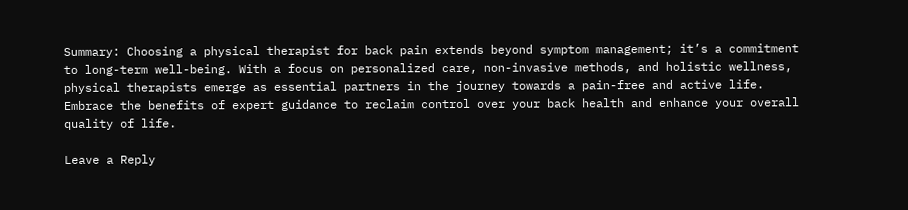Summary: Choosing a physical therapist for back pain extends beyond symptom management; it’s a commitment to long-term well-being. With a focus on personalized care, non-invasive methods, and holistic wellness, physical therapists emerge as essential partners in the journey towards a pain-free and active life. Embrace the benefits of expert guidance to reclaim control over your back health and enhance your overall quality of life.

Leave a Reply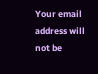Your email address will not be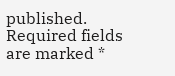published. Required fields are marked *